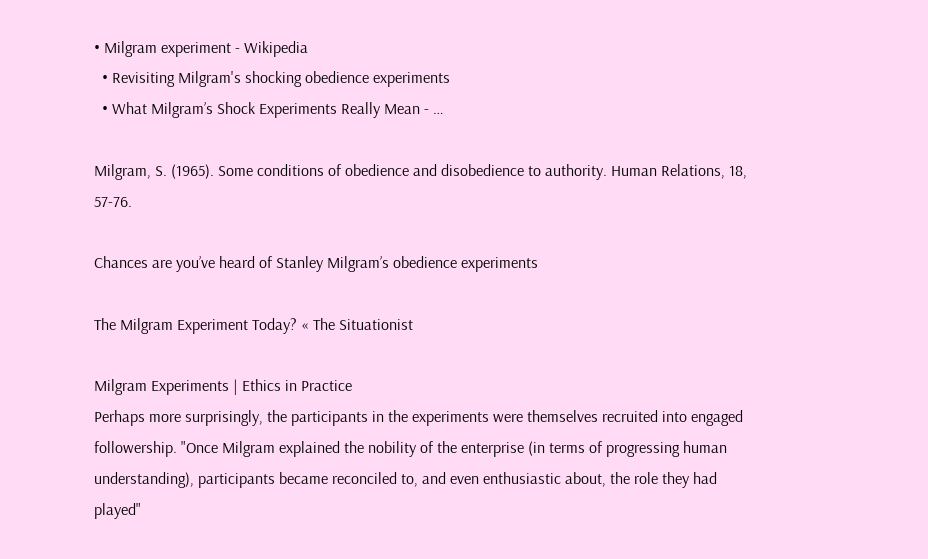• Milgram experiment - Wikipedia
  • Revisiting Milgram's shocking obedience experiments
  • What Milgram’s Shock Experiments Really Mean - …

Milgram, S. (1965). Some conditions of obedience and disobedience to authority. Human Relations, 18, 57-76.

Chances are you’ve heard of Stanley Milgram’s obedience experiments

The Milgram Experiment Today? « The Situationist

Milgram Experiments | Ethics in Practice
Perhaps more surprisingly, the participants in the experiments were themselves recruited into engaged followership. "Once Milgram explained the nobility of the enterprise (in terms of progressing human understanding), participants became reconciled to, and even enthusiastic about, the role they had played"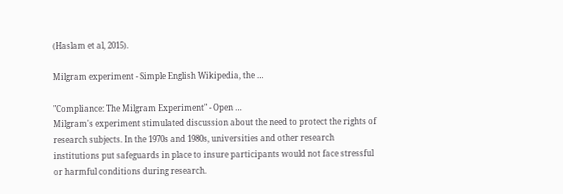(Haslam et al, 2015).

Milgram experiment - Simple English Wikipedia, the …

"Compliance: The Milgram Experiment" - Open …
Milgram's experiment stimulated discussion about the need to protect the rights of research subjects. In the 1970s and 1980s, universities and other research institutions put safeguards in place to insure participants would not face stressful or harmful conditions during research.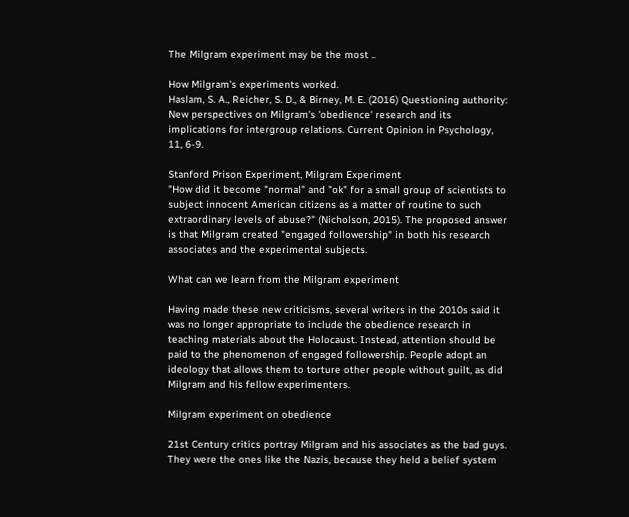The Milgram experiment may be the most ..

How Milgram's experiments worked.
Haslam, S. A., Reicher, S. D., & Birney, M. E. (2016) Questioning authority: New perspectives on Milgram's 'obedience' research and its implications for intergroup relations. Current Opinion in Psychology, 11, 6-9.

Stanford Prison Experiment, Milgram Experiment
"How did it become "normal" and "ok" for a small group of scientists to subject innocent American citizens as a matter of routine to such extraordinary levels of abuse?" (Nicholson, 2015). The proposed answer is that Milgram created "engaged followership" in both his research associates and the experimental subjects.

What can we learn from the Milgram experiment

Having made these new criticisms, several writers in the 2010s said it was no longer appropriate to include the obedience research in teaching materials about the Holocaust. Instead, attention should be paid to the phenomenon of engaged followership. People adopt an ideology that allows them to torture other people without guilt, as did Milgram and his fellow experimenters.

Milgram experiment on obedience

21st Century critics portray Milgram and his associates as the bad guys. They were the ones like the Nazis, because they held a belief system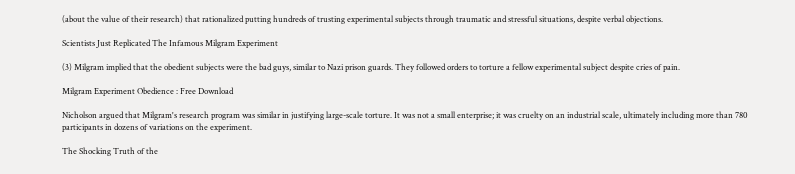(about the value of their research) that rationalized putting hundreds of trusting experimental subjects through traumatic and stressful situations, despite verbal objections.

Scientists Just Replicated The Infamous Milgram Experiment

(3) Milgram implied that the obedient subjects were the bad guys, similar to Nazi prison guards. They followed orders to torture a fellow experimental subject despite cries of pain.

Milgram Experiment Obedience : Free Download

Nicholson argued that Milgram's research program was similar in justifying large-scale torture. It was not a small enterprise; it was cruelty on an industrial scale, ultimately including more than 780 participants in dozens of variations on the experiment.

The Shocking Truth of the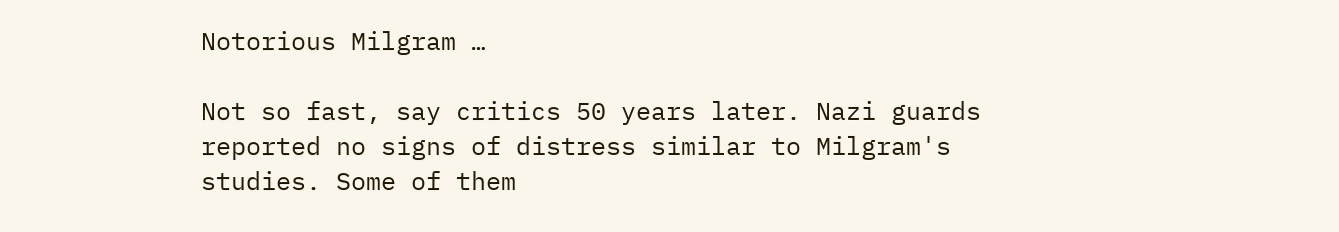Notorious Milgram …

Not so fast, say critics 50 years later. Nazi guards reported no signs of distress similar to Milgram's studies. Some of them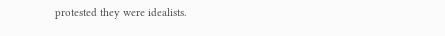protested they were idealists.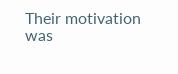Their motivation was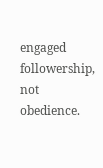engaged followership, not obedience.